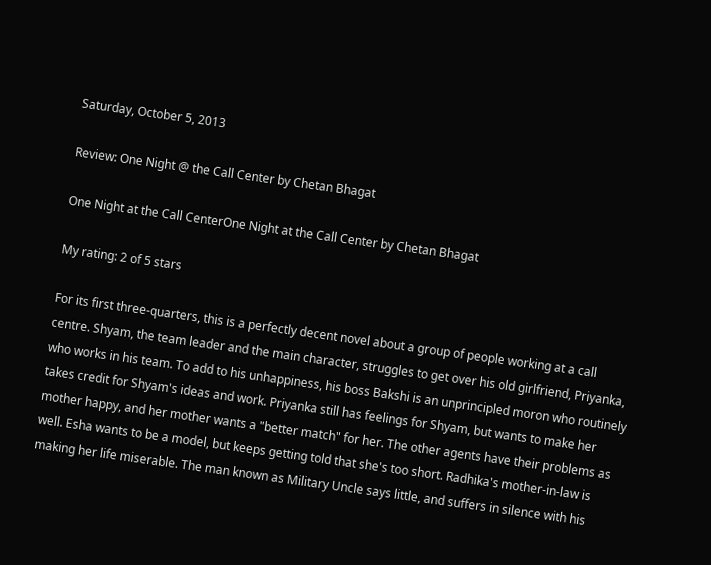Saturday, October 5, 2013

Review: One Night @ the Call Center by Chetan Bhagat

One Night at the Call CenterOne Night at the Call Center by Chetan Bhagat

My rating: 2 of 5 stars

For its first three-quarters, this is a perfectly decent novel about a group of people working at a call centre. Shyam, the team leader and the main character, struggles to get over his old girlfriend, Priyanka, who works in his team. To add to his unhappiness, his boss Bakshi is an unprincipled moron who routinely takes credit for Shyam's ideas and work. Priyanka still has feelings for Shyam, but wants to make her mother happy, and her mother wants a "better match" for her. The other agents have their problems as well. Esha wants to be a model, but keeps getting told that she's too short. Radhika's mother-in-law is making her life miserable. The man known as Military Uncle says little, and suffers in silence with his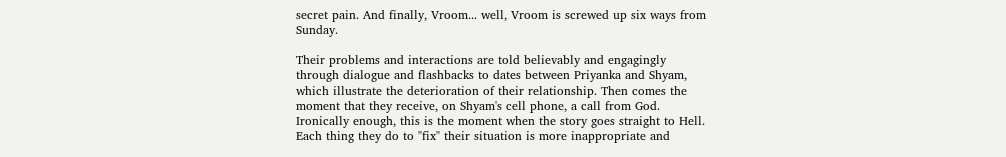secret pain. And finally, Vroom... well, Vroom is screwed up six ways from Sunday.

Their problems and interactions are told believably and engagingly through dialogue and flashbacks to dates between Priyanka and Shyam, which illustrate the deterioration of their relationship. Then comes the moment that they receive, on Shyam's cell phone, a call from God. Ironically enough, this is the moment when the story goes straight to Hell. Each thing they do to "fix" their situation is more inappropriate and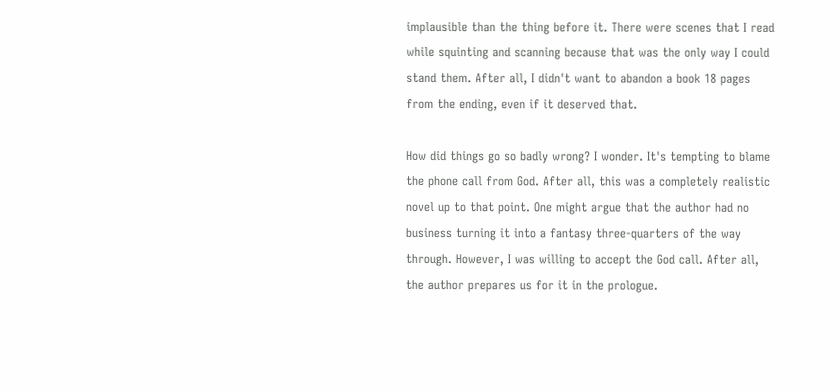implausible than the thing before it. There were scenes that I read while squinting and scanning because that was the only way I could stand them. After all, I didn't want to abandon a book 18 pages from the ending, even if it deserved that.

How did things go so badly wrong? I wonder. It's tempting to blame the phone call from God. After all, this was a completely realistic novel up to that point. One might argue that the author had no business turning it into a fantasy three-quarters of the way through. However, I was willing to accept the God call. After all, the author prepares us for it in the prologue.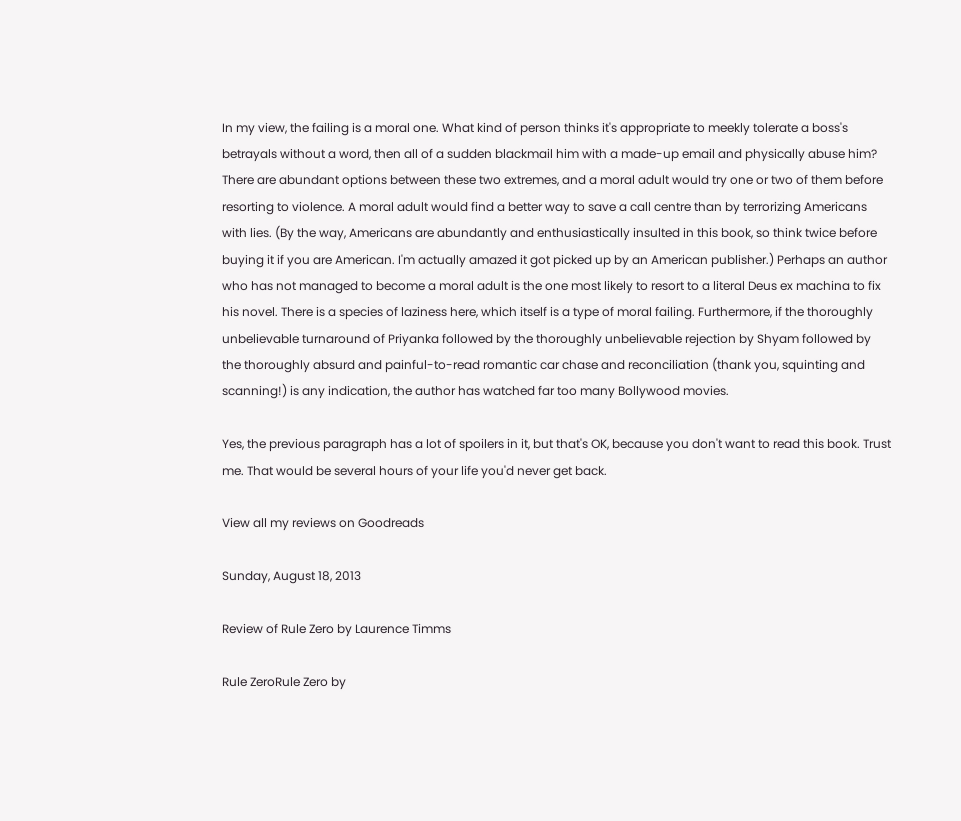In my view, the failing is a moral one. What kind of person thinks it's appropriate to meekly tolerate a boss's betrayals without a word, then all of a sudden blackmail him with a made-up email and physically abuse him? There are abundant options between these two extremes, and a moral adult would try one or two of them before resorting to violence. A moral adult would find a better way to save a call centre than by terrorizing Americans with lies. (By the way, Americans are abundantly and enthusiastically insulted in this book, so think twice before buying it if you are American. I'm actually amazed it got picked up by an American publisher.) Perhaps an author who has not managed to become a moral adult is the one most likely to resort to a literal Deus ex machina to fix his novel. There is a species of laziness here, which itself is a type of moral failing. Furthermore, if the thoroughly unbelievable turnaround of Priyanka followed by the thoroughly unbelievable rejection by Shyam followed by the thoroughly absurd and painful-to-read romantic car chase and reconciliation (thank you, squinting and scanning!) is any indication, the author has watched far too many Bollywood movies.

Yes, the previous paragraph has a lot of spoilers in it, but that's OK, because you don't want to read this book. Trust me. That would be several hours of your life you'd never get back.

View all my reviews on Goodreads

Sunday, August 18, 2013

Review of Rule Zero by Laurence Timms

Rule ZeroRule Zero by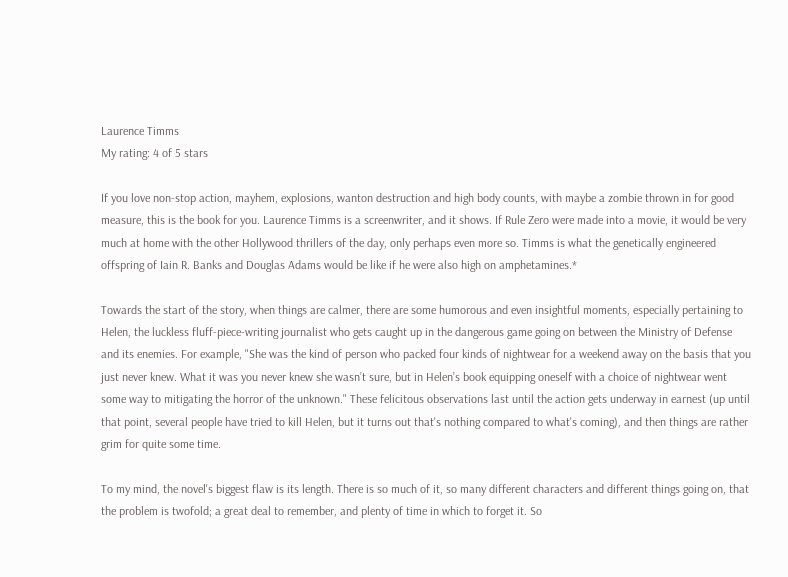Laurence Timms
My rating: 4 of 5 stars

If you love non-stop action, mayhem, explosions, wanton destruction and high body counts, with maybe a zombie thrown in for good measure, this is the book for you. Laurence Timms is a screenwriter, and it shows. If Rule Zero were made into a movie, it would be very much at home with the other Hollywood thrillers of the day, only perhaps even more so. Timms is what the genetically engineered offspring of Iain R. Banks and Douglas Adams would be like if he were also high on amphetamines.*

Towards the start of the story, when things are calmer, there are some humorous and even insightful moments, especially pertaining to Helen, the luckless fluff-piece-writing journalist who gets caught up in the dangerous game going on between the Ministry of Defense and its enemies. For example, "She was the kind of person who packed four kinds of nightwear for a weekend away on the basis that you just never knew. What it was you never knew she wasn’t sure, but in Helen’s book equipping oneself with a choice of nightwear went some way to mitigating the horror of the unknown." These felicitous observations last until the action gets underway in earnest (up until that point, several people have tried to kill Helen, but it turns out that's nothing compared to what's coming), and then things are rather grim for quite some time.

To my mind, the novel's biggest flaw is its length. There is so much of it, so many different characters and different things going on, that the problem is twofold; a great deal to remember, and plenty of time in which to forget it. So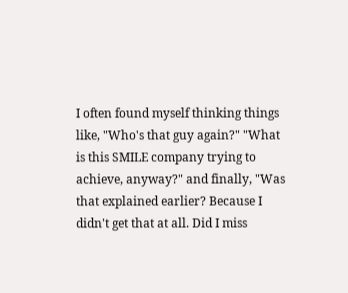I often found myself thinking things like, "Who's that guy again?" "What is this SMILE company trying to achieve, anyway?" and finally, "Was that explained earlier? Because I didn't get that at all. Did I miss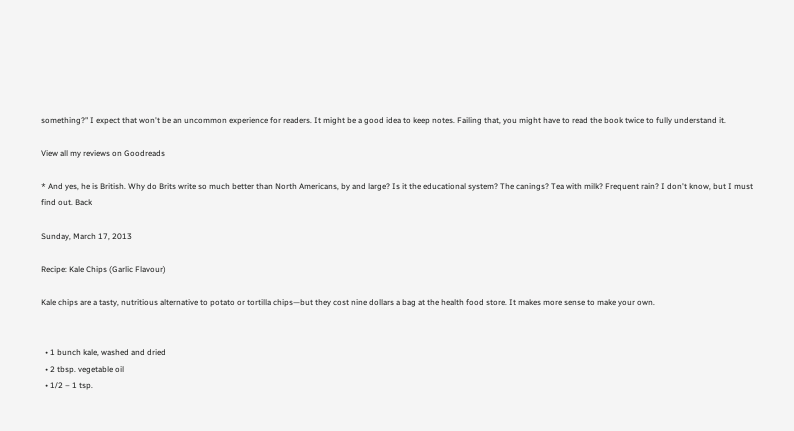something?" I expect that won't be an uncommon experience for readers. It might be a good idea to keep notes. Failing that, you might have to read the book twice to fully understand it.

View all my reviews on Goodreads

* And yes, he is British. Why do Brits write so much better than North Americans, by and large? Is it the educational system? The canings? Tea with milk? Frequent rain? I don't know, but I must find out. Back

Sunday, March 17, 2013

Recipe: Kale Chips (Garlic Flavour)

Kale chips are a tasty, nutritious alternative to potato or tortilla chips—but they cost nine dollars a bag at the health food store. It makes more sense to make your own.


  • 1 bunch kale, washed and dried
  • 2 tbsp. vegetable oil
  • 1/2 – 1 tsp.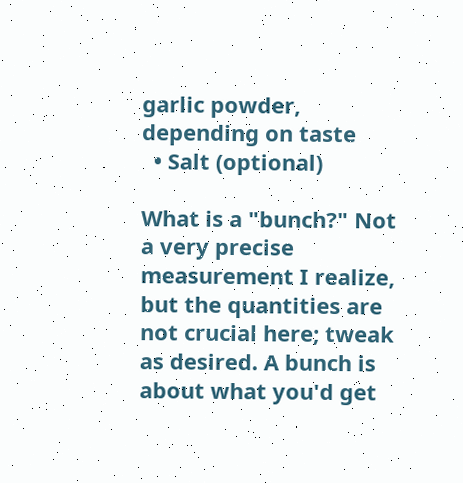garlic powder, depending on taste
  • Salt (optional)

What is a "bunch?" Not a very precise measurement I realize, but the quantities are not crucial here; tweak as desired. A bunch is about what you'd get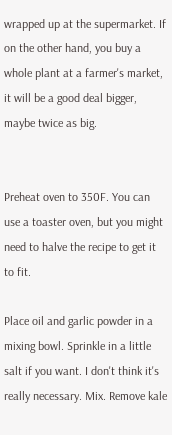wrapped up at the supermarket. If on the other hand, you buy a whole plant at a farmer's market, it will be a good deal bigger, maybe twice as big.


Preheat oven to 350F. You can use a toaster oven, but you might need to halve the recipe to get it to fit.

Place oil and garlic powder in a mixing bowl. Sprinkle in a little salt if you want. I don't think it's really necessary. Mix. Remove kale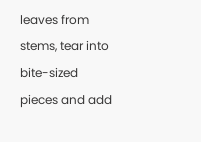leaves from stems, tear into bite-sized pieces and add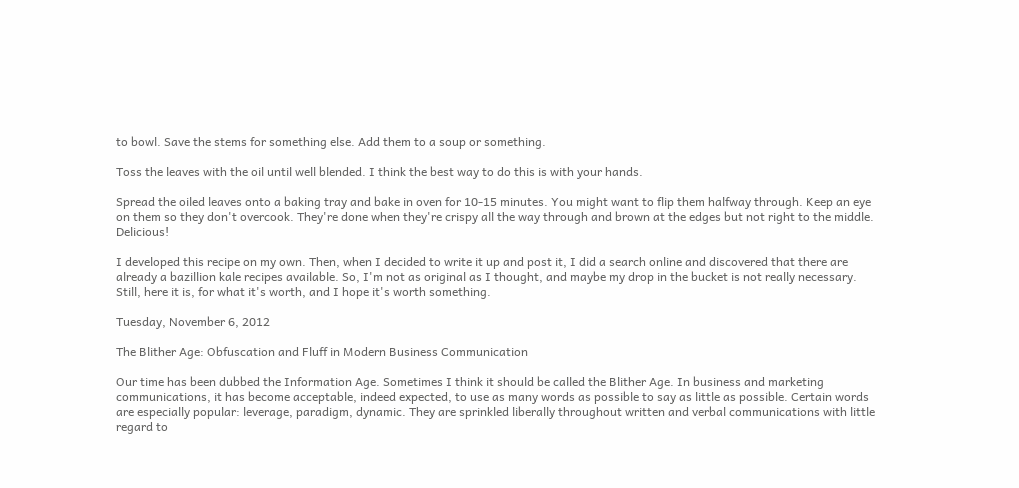to bowl. Save the stems for something else. Add them to a soup or something.

Toss the leaves with the oil until well blended. I think the best way to do this is with your hands.

Spread the oiled leaves onto a baking tray and bake in oven for 10-15 minutes. You might want to flip them halfway through. Keep an eye on them so they don't overcook. They're done when they're crispy all the way through and brown at the edges but not right to the middle. Delicious!

I developed this recipe on my own. Then, when I decided to write it up and post it, I did a search online and discovered that there are already a bazillion kale recipes available. So, I'm not as original as I thought, and maybe my drop in the bucket is not really necessary. Still, here it is, for what it's worth, and I hope it's worth something.

Tuesday, November 6, 2012

The Blither Age: Obfuscation and Fluff in Modern Business Communication

Our time has been dubbed the Information Age. Sometimes I think it should be called the Blither Age. In business and marketing communications, it has become acceptable, indeed expected, to use as many words as possible to say as little as possible. Certain words are especially popular: leverage, paradigm, dynamic. They are sprinkled liberally throughout written and verbal communications with little regard to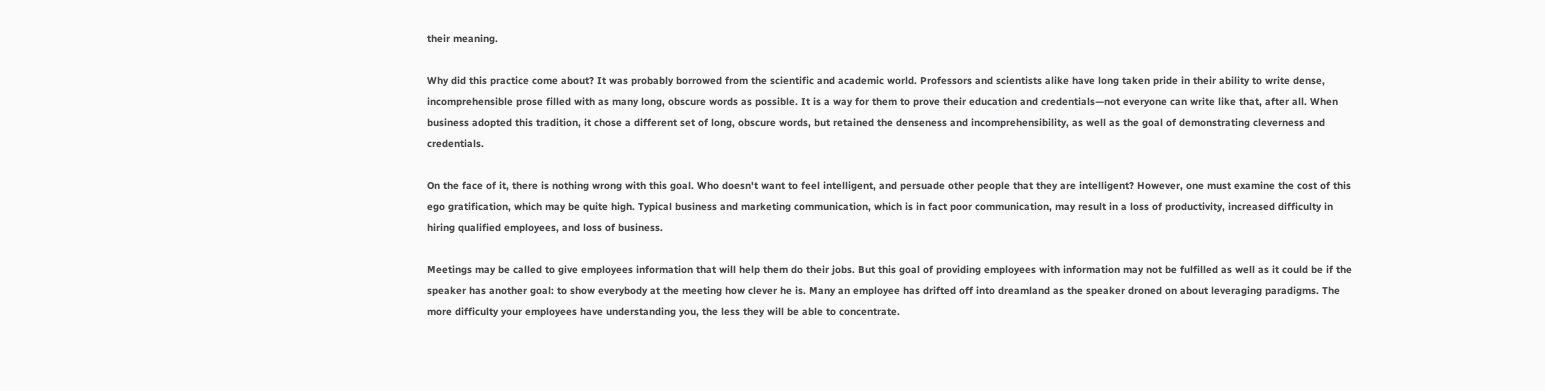their meaning.

Why did this practice come about? It was probably borrowed from the scientific and academic world. Professors and scientists alike have long taken pride in their ability to write dense, incomprehensible prose filled with as many long, obscure words as possible. It is a way for them to prove their education and credentials—not everyone can write like that, after all. When business adopted this tradition, it chose a different set of long, obscure words, but retained the denseness and incomprehensibility, as well as the goal of demonstrating cleverness and credentials.

On the face of it, there is nothing wrong with this goal. Who doesn't want to feel intelligent, and persuade other people that they are intelligent? However, one must examine the cost of this ego gratification, which may be quite high. Typical business and marketing communication, which is in fact poor communication, may result in a loss of productivity, increased difficulty in hiring qualified employees, and loss of business.

Meetings may be called to give employees information that will help them do their jobs. But this goal of providing employees with information may not be fulfilled as well as it could be if the speaker has another goal: to show everybody at the meeting how clever he is. Many an employee has drifted off into dreamland as the speaker droned on about leveraging paradigms. The more difficulty your employees have understanding you, the less they will be able to concentrate.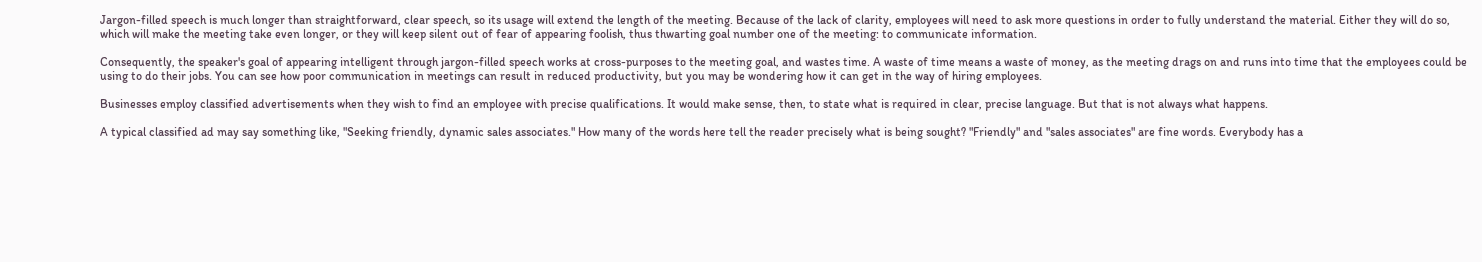Jargon-filled speech is much longer than straightforward, clear speech, so its usage will extend the length of the meeting. Because of the lack of clarity, employees will need to ask more questions in order to fully understand the material. Either they will do so, which will make the meeting take even longer, or they will keep silent out of fear of appearing foolish, thus thwarting goal number one of the meeting: to communicate information.

Consequently, the speaker's goal of appearing intelligent through jargon-filled speech works at cross-purposes to the meeting goal, and wastes time. A waste of time means a waste of money, as the meeting drags on and runs into time that the employees could be using to do their jobs. You can see how poor communication in meetings can result in reduced productivity, but you may be wondering how it can get in the way of hiring employees.

Businesses employ classified advertisements when they wish to find an employee with precise qualifications. It would make sense, then, to state what is required in clear, precise language. But that is not always what happens.

A typical classified ad may say something like, "Seeking friendly, dynamic sales associates." How many of the words here tell the reader precisely what is being sought? "Friendly" and "sales associates" are fine words. Everybody has a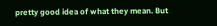pretty good idea of what they mean. But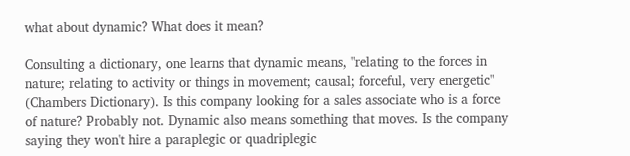what about dynamic? What does it mean?

Consulting a dictionary, one learns that dynamic means, "relating to the forces in nature; relating to activity or things in movement; causal; forceful, very energetic" (Chambers Dictionary). Is this company looking for a sales associate who is a force of nature? Probably not. Dynamic also means something that moves. Is the company saying they won't hire a paraplegic or quadriplegic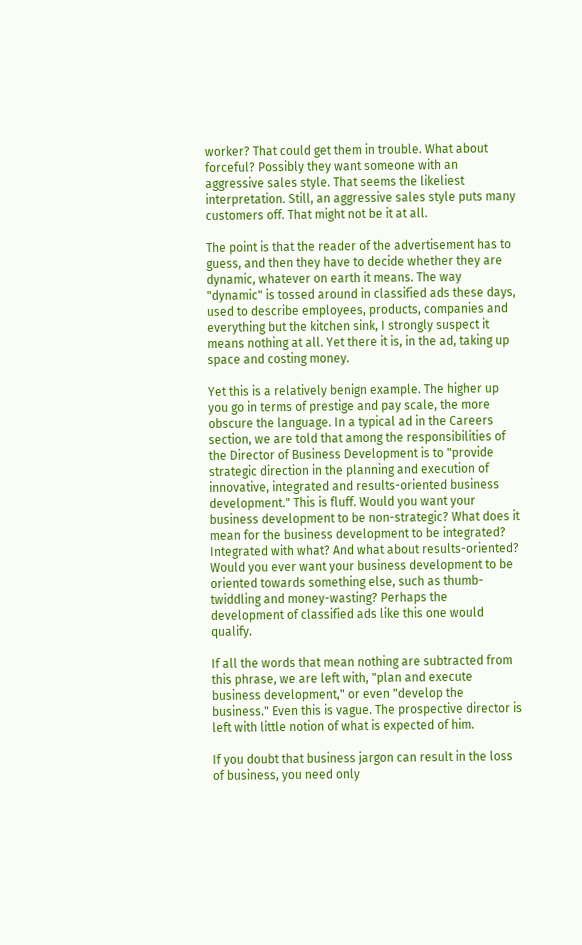worker? That could get them in trouble. What about forceful? Possibly they want someone with an aggressive sales style. That seems the likeliest interpretation. Still, an aggressive sales style puts many customers off. That might not be it at all.

The point is that the reader of the advertisement has to guess, and then they have to decide whether they are dynamic, whatever on earth it means. The way "dynamic" is tossed around in classified ads these days, used to describe employees, products, companies and everything but the kitchen sink, I strongly suspect it means nothing at all. Yet there it is, in the ad, taking up space and costing money.

Yet this is a relatively benign example. The higher up you go in terms of prestige and pay scale, the more obscure the language. In a typical ad in the Careers section, we are told that among the responsibilities of the Director of Business Development is to "provide strategic direction in the planning and execution of innovative, integrated and results-oriented business development." This is fluff. Would you want your business development to be non-strategic? What does it mean for the business development to be integrated? Integrated with what? And what about results-oriented? Would you ever want your business development to be oriented towards something else, such as thumb-twiddling and money-wasting? Perhaps the development of classified ads like this one would qualify.

If all the words that mean nothing are subtracted from this phrase, we are left with, "plan and execute business development," or even "develop the business." Even this is vague. The prospective director is left with little notion of what is expected of him.

If you doubt that business jargon can result in the loss of business, you need only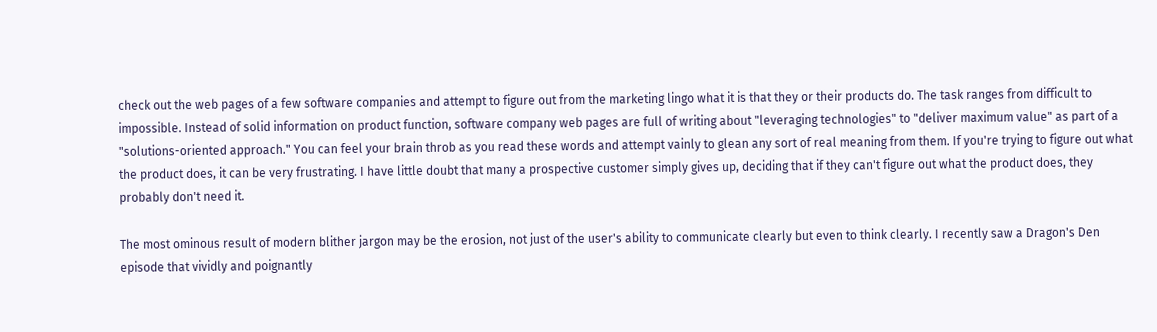check out the web pages of a few software companies and attempt to figure out from the marketing lingo what it is that they or their products do. The task ranges from difficult to impossible. Instead of solid information on product function, software company web pages are full of writing about "leveraging technologies" to "deliver maximum value" as part of a "solutions-oriented approach." You can feel your brain throb as you read these words and attempt vainly to glean any sort of real meaning from them. If you're trying to figure out what the product does, it can be very frustrating. I have little doubt that many a prospective customer simply gives up, deciding that if they can't figure out what the product does, they probably don't need it.

The most ominous result of modern blither jargon may be the erosion, not just of the user's ability to communicate clearly but even to think clearly. I recently saw a Dragon's Den episode that vividly and poignantly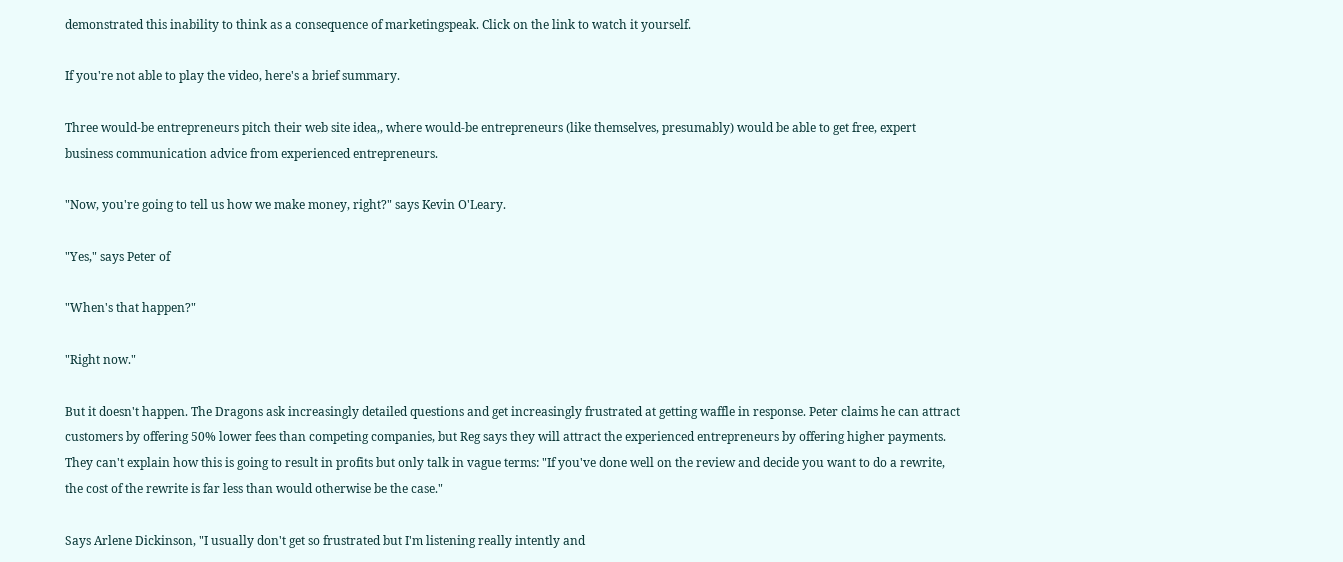demonstrated this inability to think as a consequence of marketingspeak. Click on the link to watch it yourself.

If you're not able to play the video, here's a brief summary.

Three would-be entrepreneurs pitch their web site idea,, where would-be entrepreneurs (like themselves, presumably) would be able to get free, expert business communication advice from experienced entrepreneurs.

"Now, you're going to tell us how we make money, right?" says Kevin O'Leary.

"Yes," says Peter of

"When's that happen?"

"Right now."

But it doesn't happen. The Dragons ask increasingly detailed questions and get increasingly frustrated at getting waffle in response. Peter claims he can attract customers by offering 50% lower fees than competing companies, but Reg says they will attract the experienced entrepreneurs by offering higher payments. They can't explain how this is going to result in profits but only talk in vague terms: "If you've done well on the review and decide you want to do a rewrite, the cost of the rewrite is far less than would otherwise be the case."

Says Arlene Dickinson, "I usually don't get so frustrated but I'm listening really intently and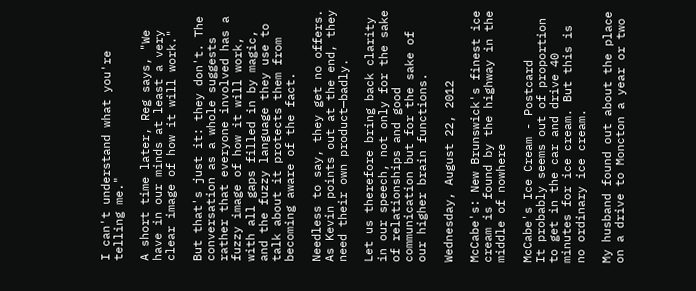I can't understand what you're telling me."

A short time later, Reg says, "We have in our minds at least a very clear image of how it will work."

But that's just it: they don't. The conversation as a whole suggests rather that everyone involved has a fuzzy image of how it will work, with all gaps filled in by magic, and the fuzzy language they use to talk about it protects them from becoming aware of the fact.

Needless to say, they get no offers. As Kevin points out at the end, they need their own product—badly.

Let us therefore bring back clarity in our speech, not only for the sake of relationships and good communication but for the sake of our higher brain functions.

Wednesday, August 22, 2012

McCabe's: New Brunswick's finest ice cream is found by the highway in the middle of nowhere

McCabe's Ice Cream - Postcard
It probably seems out of proportion to get in the car and drive 40 minutes for ice cream. But this is no ordinary ice cream.

My husband found out about the place on a drive to Moncton a year or two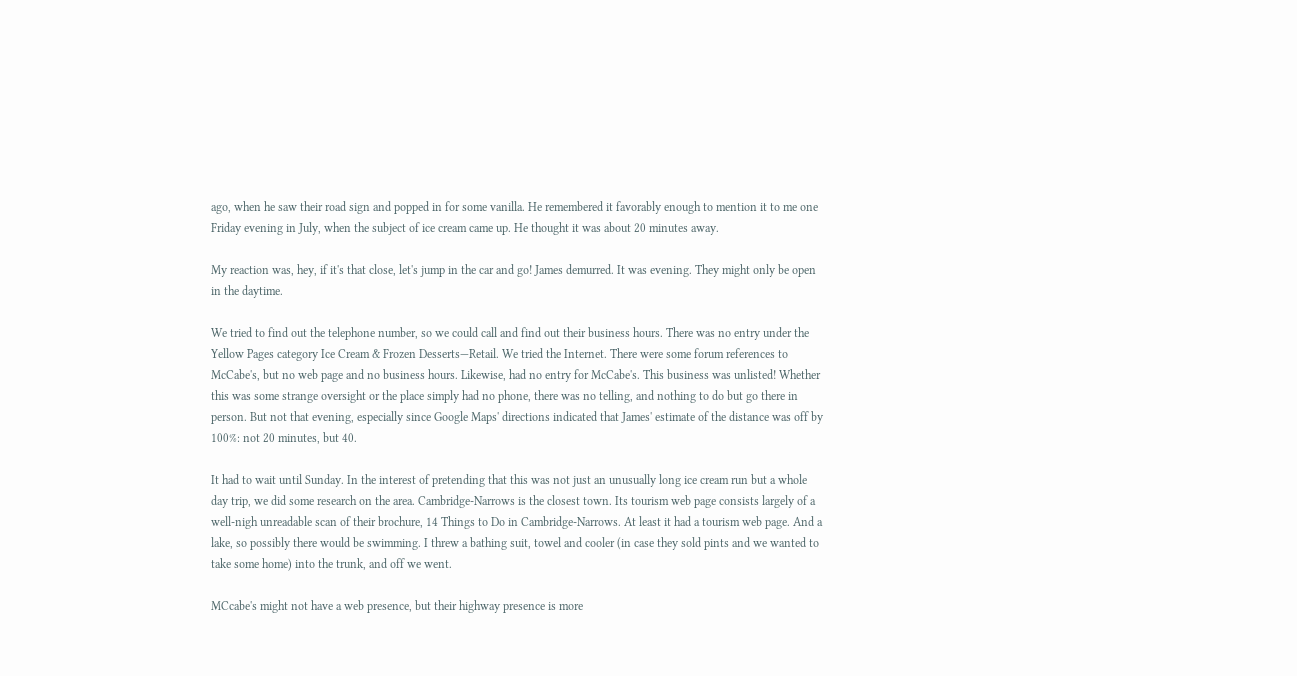ago, when he saw their road sign and popped in for some vanilla. He remembered it favorably enough to mention it to me one Friday evening in July, when the subject of ice cream came up. He thought it was about 20 minutes away.

My reaction was, hey, if it's that close, let's jump in the car and go! James demurred. It was evening. They might only be open in the daytime.

We tried to find out the telephone number, so we could call and find out their business hours. There was no entry under the Yellow Pages category Ice Cream & Frozen Desserts—Retail. We tried the Internet. There were some forum references to McCabe's, but no web page and no business hours. Likewise, had no entry for McCabe's. This business was unlisted! Whether this was some strange oversight or the place simply had no phone, there was no telling, and nothing to do but go there in person. But not that evening, especially since Google Maps' directions indicated that James' estimate of the distance was off by 100%: not 20 minutes, but 40.

It had to wait until Sunday. In the interest of pretending that this was not just an unusually long ice cream run but a whole day trip, we did some research on the area. Cambridge-Narrows is the closest town. Its tourism web page consists largely of a well-nigh unreadable scan of their brochure, 14 Things to Do in Cambridge-Narrows. At least it had a tourism web page. And a lake, so possibly there would be swimming. I threw a bathing suit, towel and cooler (in case they sold pints and we wanted to take some home) into the trunk, and off we went.

MCcabe's might not have a web presence, but their highway presence is more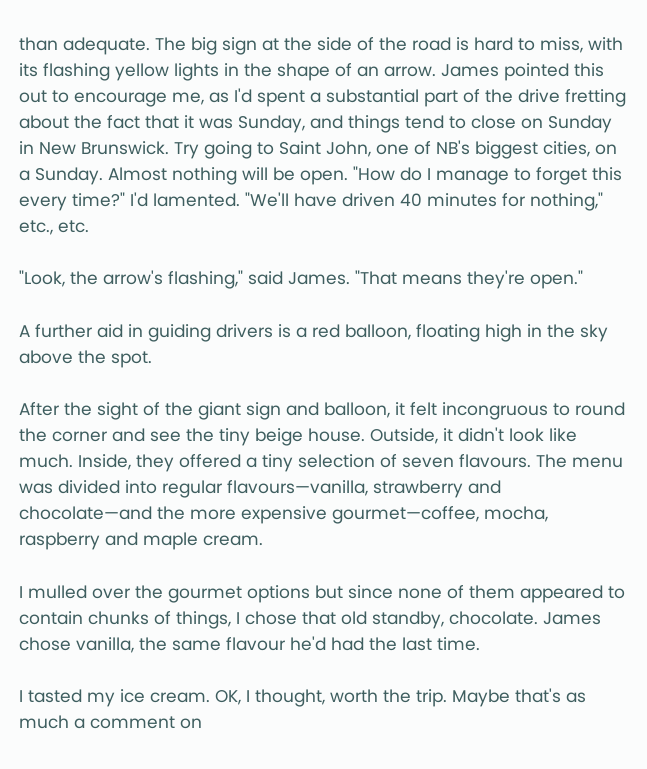than adequate. The big sign at the side of the road is hard to miss, with its flashing yellow lights in the shape of an arrow. James pointed this out to encourage me, as I'd spent a substantial part of the drive fretting about the fact that it was Sunday, and things tend to close on Sunday in New Brunswick. Try going to Saint John, one of NB's biggest cities, on a Sunday. Almost nothing will be open. "How do I manage to forget this every time?" I'd lamented. "We'll have driven 40 minutes for nothing," etc., etc.

"Look, the arrow's flashing," said James. "That means they're open."

A further aid in guiding drivers is a red balloon, floating high in the sky above the spot.

After the sight of the giant sign and balloon, it felt incongruous to round the corner and see the tiny beige house. Outside, it didn't look like much. Inside, they offered a tiny selection of seven flavours. The menu was divided into regular flavours—vanilla, strawberry and chocolate—and the more expensive gourmet—coffee, mocha, raspberry and maple cream.

I mulled over the gourmet options but since none of them appeared to contain chunks of things, I chose that old standby, chocolate. James chose vanilla, the same flavour he'd had the last time.

I tasted my ice cream. OK, I thought, worth the trip. Maybe that's as much a comment on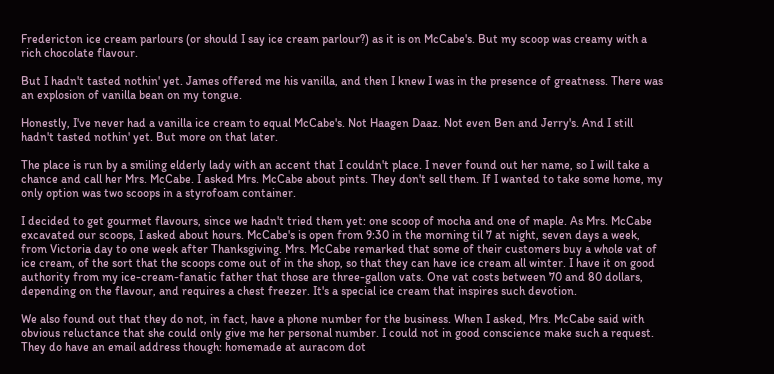Fredericton ice cream parlours (or should I say ice cream parlour?) as it is on McCabe's. But my scoop was creamy with a rich chocolate flavour.

But I hadn't tasted nothin' yet. James offered me his vanilla, and then I knew I was in the presence of greatness. There was an explosion of vanilla bean on my tongue.

Honestly, I've never had a vanilla ice cream to equal McCabe's. Not Haagen Daaz. Not even Ben and Jerry's. And I still hadn't tasted nothin' yet. But more on that later.

The place is run by a smiling elderly lady with an accent that I couldn't place. I never found out her name, so I will take a chance and call her Mrs. McCabe. I asked Mrs. McCabe about pints. They don't sell them. If I wanted to take some home, my only option was two scoops in a styrofoam container.

I decided to get gourmet flavours, since we hadn't tried them yet: one scoop of mocha and one of maple. As Mrs. McCabe excavated our scoops, I asked about hours. McCabe's is open from 9:30 in the morning til 7 at night, seven days a week, from Victoria day to one week after Thanksgiving. Mrs. McCabe remarked that some of their customers buy a whole vat of ice cream, of the sort that the scoops come out of in the shop, so that they can have ice cream all winter. I have it on good authority from my ice-cream-fanatic father that those are three-gallon vats. One vat costs between 70 and 80 dollars, depending on the flavour, and requires a chest freezer. It's a special ice cream that inspires such devotion.

We also found out that they do not, in fact, have a phone number for the business. When I asked, Mrs. McCabe said with obvious reluctance that she could only give me her personal number. I could not in good conscience make such a request. They do have an email address though: homemade at auracom dot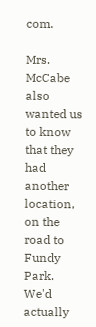com.

Mrs. McCabe also wanted us to know that they had another location, on the road to Fundy Park. We'd actually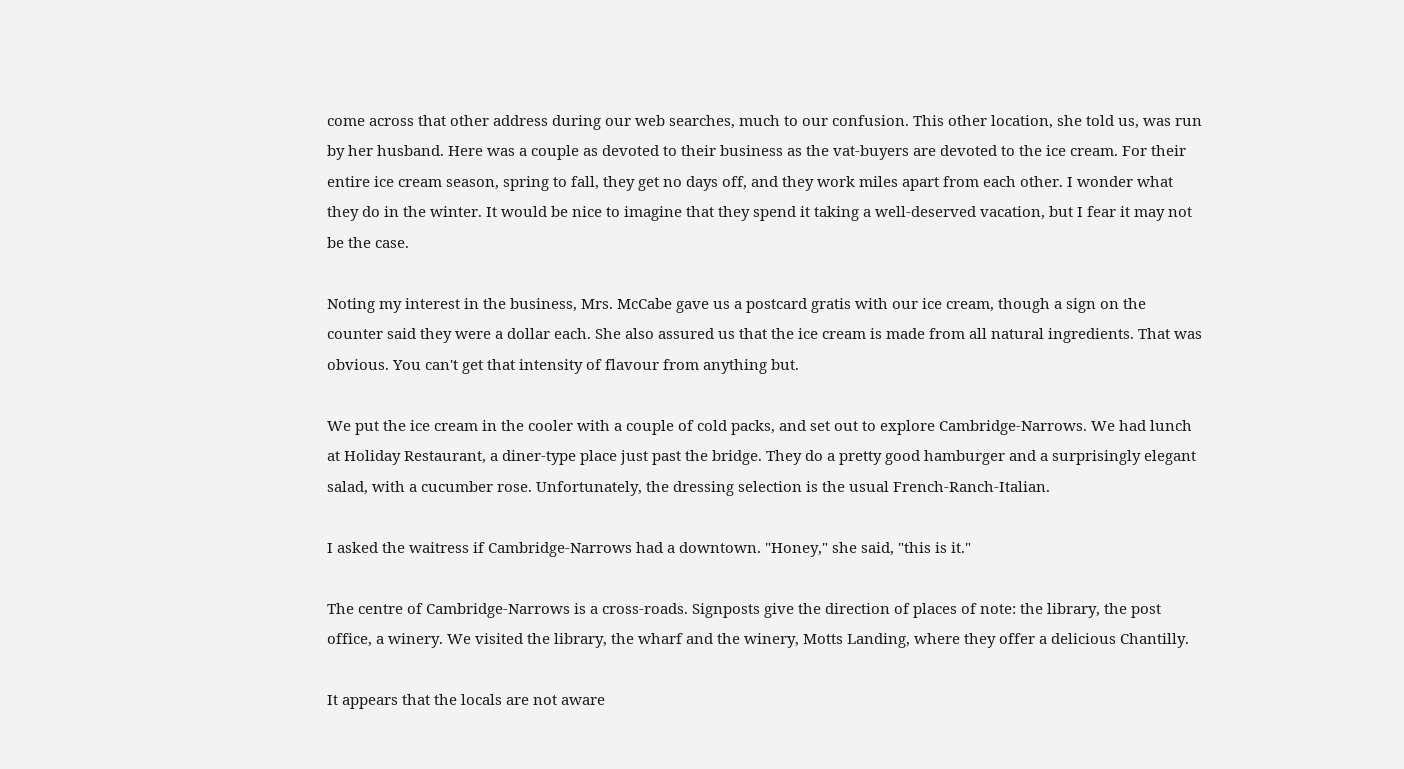come across that other address during our web searches, much to our confusion. This other location, she told us, was run by her husband. Here was a couple as devoted to their business as the vat-buyers are devoted to the ice cream. For their entire ice cream season, spring to fall, they get no days off, and they work miles apart from each other. I wonder what they do in the winter. It would be nice to imagine that they spend it taking a well-deserved vacation, but I fear it may not be the case.

Noting my interest in the business, Mrs. McCabe gave us a postcard gratis with our ice cream, though a sign on the counter said they were a dollar each. She also assured us that the ice cream is made from all natural ingredients. That was obvious. You can't get that intensity of flavour from anything but.

We put the ice cream in the cooler with a couple of cold packs, and set out to explore Cambridge-Narrows. We had lunch at Holiday Restaurant, a diner-type place just past the bridge. They do a pretty good hamburger and a surprisingly elegant salad, with a cucumber rose. Unfortunately, the dressing selection is the usual French-Ranch-Italian.

I asked the waitress if Cambridge-Narrows had a downtown. "Honey," she said, "this is it."

The centre of Cambridge-Narrows is a cross-roads. Signposts give the direction of places of note: the library, the post office, a winery. We visited the library, the wharf and the winery, Motts Landing, where they offer a delicious Chantilly.

It appears that the locals are not aware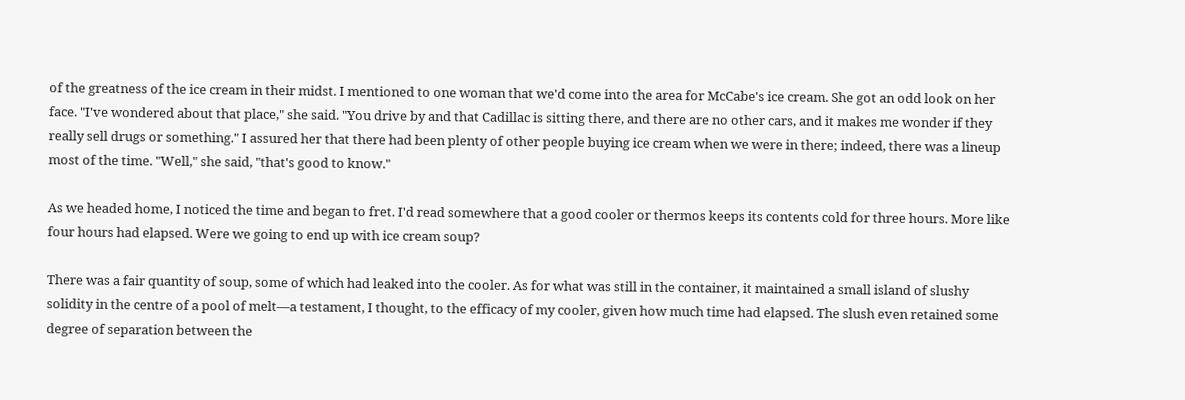of the greatness of the ice cream in their midst. I mentioned to one woman that we'd come into the area for McCabe's ice cream. She got an odd look on her face. "I've wondered about that place," she said. "You drive by and that Cadillac is sitting there, and there are no other cars, and it makes me wonder if they really sell drugs or something." I assured her that there had been plenty of other people buying ice cream when we were in there; indeed, there was a lineup most of the time. "Well," she said, "that's good to know."

As we headed home, I noticed the time and began to fret. I'd read somewhere that a good cooler or thermos keeps its contents cold for three hours. More like four hours had elapsed. Were we going to end up with ice cream soup?

There was a fair quantity of soup, some of which had leaked into the cooler. As for what was still in the container, it maintained a small island of slushy solidity in the centre of a pool of melt—a testament, I thought, to the efficacy of my cooler, given how much time had elapsed. The slush even retained some degree of separation between the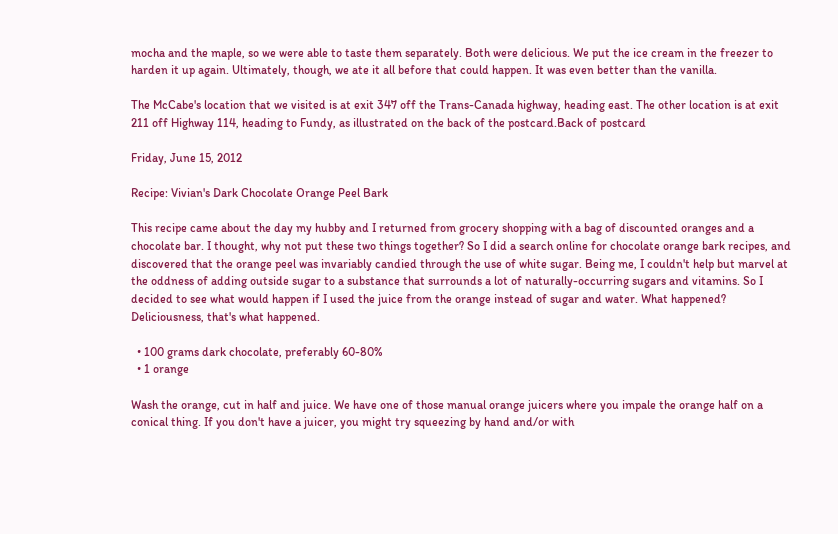mocha and the maple, so we were able to taste them separately. Both were delicious. We put the ice cream in the freezer to harden it up again. Ultimately, though, we ate it all before that could happen. It was even better than the vanilla.

The McCabe's location that we visited is at exit 347 off the Trans-Canada highway, heading east. The other location is at exit 211 off Highway 114, heading to Fundy, as illustrated on the back of the postcard.Back of postcard

Friday, June 15, 2012

Recipe: Vivian's Dark Chocolate Orange Peel Bark

This recipe came about the day my hubby and I returned from grocery shopping with a bag of discounted oranges and a chocolate bar. I thought, why not put these two things together? So I did a search online for chocolate orange bark recipes, and discovered that the orange peel was invariably candied through the use of white sugar. Being me, I couldn't help but marvel at the oddness of adding outside sugar to a substance that surrounds a lot of naturally-occurring sugars and vitamins. So I decided to see what would happen if I used the juice from the orange instead of sugar and water. What happened? Deliciousness, that's what happened.

  • 100 grams dark chocolate, preferably 60-80%
  • 1 orange

Wash the orange, cut in half and juice. We have one of those manual orange juicers where you impale the orange half on a conical thing. If you don't have a juicer, you might try squeezing by hand and/or with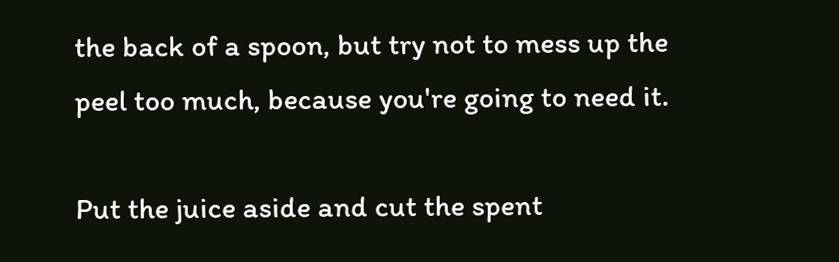the back of a spoon, but try not to mess up the peel too much, because you're going to need it.

Put the juice aside and cut the spent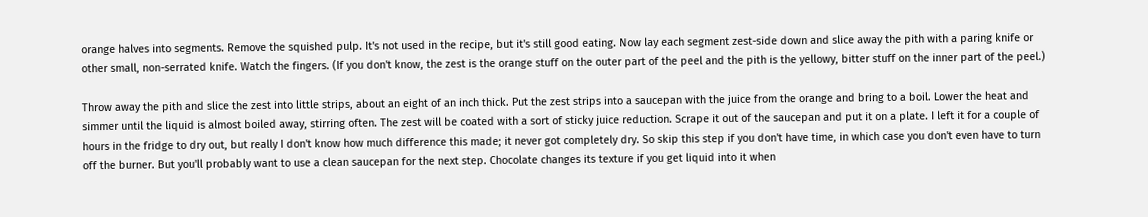orange halves into segments. Remove the squished pulp. It's not used in the recipe, but it's still good eating. Now lay each segment zest-side down and slice away the pith with a paring knife or other small, non-serrated knife. Watch the fingers. (If you don't know, the zest is the orange stuff on the outer part of the peel and the pith is the yellowy, bitter stuff on the inner part of the peel.)

Throw away the pith and slice the zest into little strips, about an eight of an inch thick. Put the zest strips into a saucepan with the juice from the orange and bring to a boil. Lower the heat and simmer until the liquid is almost boiled away, stirring often. The zest will be coated with a sort of sticky juice reduction. Scrape it out of the saucepan and put it on a plate. I left it for a couple of hours in the fridge to dry out, but really I don't know how much difference this made; it never got completely dry. So skip this step if you don't have time, in which case you don't even have to turn off the burner. But you'll probably want to use a clean saucepan for the next step. Chocolate changes its texture if you get liquid into it when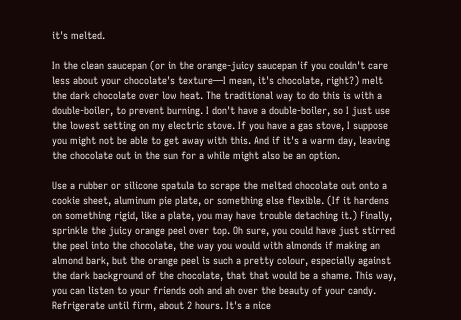it's melted.

In the clean saucepan (or in the orange-juicy saucepan if you couldn't care less about your chocolate's texture—I mean, it's chocolate, right?) melt the dark chocolate over low heat. The traditional way to do this is with a double-boiler, to prevent burning. I don't have a double-boiler, so I just use the lowest setting on my electric stove. If you have a gas stove, I suppose you might not be able to get away with this. And if it's a warm day, leaving the chocolate out in the sun for a while might also be an option.

Use a rubber or silicone spatula to scrape the melted chocolate out onto a cookie sheet, aluminum pie plate, or something else flexible. (If it hardens on something rigid, like a plate, you may have trouble detaching it.) Finally, sprinkle the juicy orange peel over top. Oh sure, you could have just stirred the peel into the chocolate, the way you would with almonds if making an almond bark, but the orange peel is such a pretty colour, especially against the dark background of the chocolate, that that would be a shame. This way, you can listen to your friends ooh and ah over the beauty of your candy. Refrigerate until firm, about 2 hours. It's a nice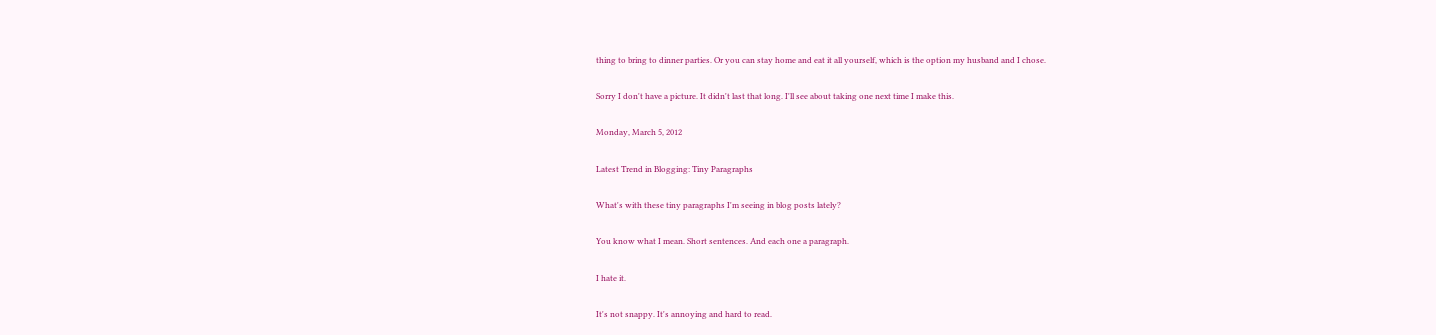thing to bring to dinner parties. Or you can stay home and eat it all yourself, which is the option my husband and I chose.

Sorry I don't have a picture. It didn't last that long. I'll see about taking one next time I make this.

Monday, March 5, 2012

Latest Trend in Blogging: Tiny Paragraphs

What's with these tiny paragraphs I'm seeing in blog posts lately?

You know what I mean. Short sentences. And each one a paragraph.

I hate it.

It's not snappy. It's annoying and hard to read.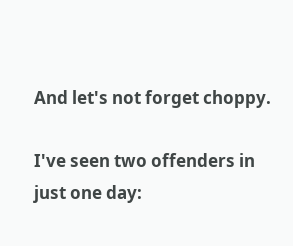And let's not forget choppy.

I've seen two offenders in just one day: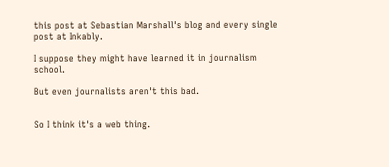this post at Sebastian Marshall's blog and every single post at Inkably.

I suppose they might have learned it in journalism school.

But even journalists aren't this bad.


So I think it's a web thing.